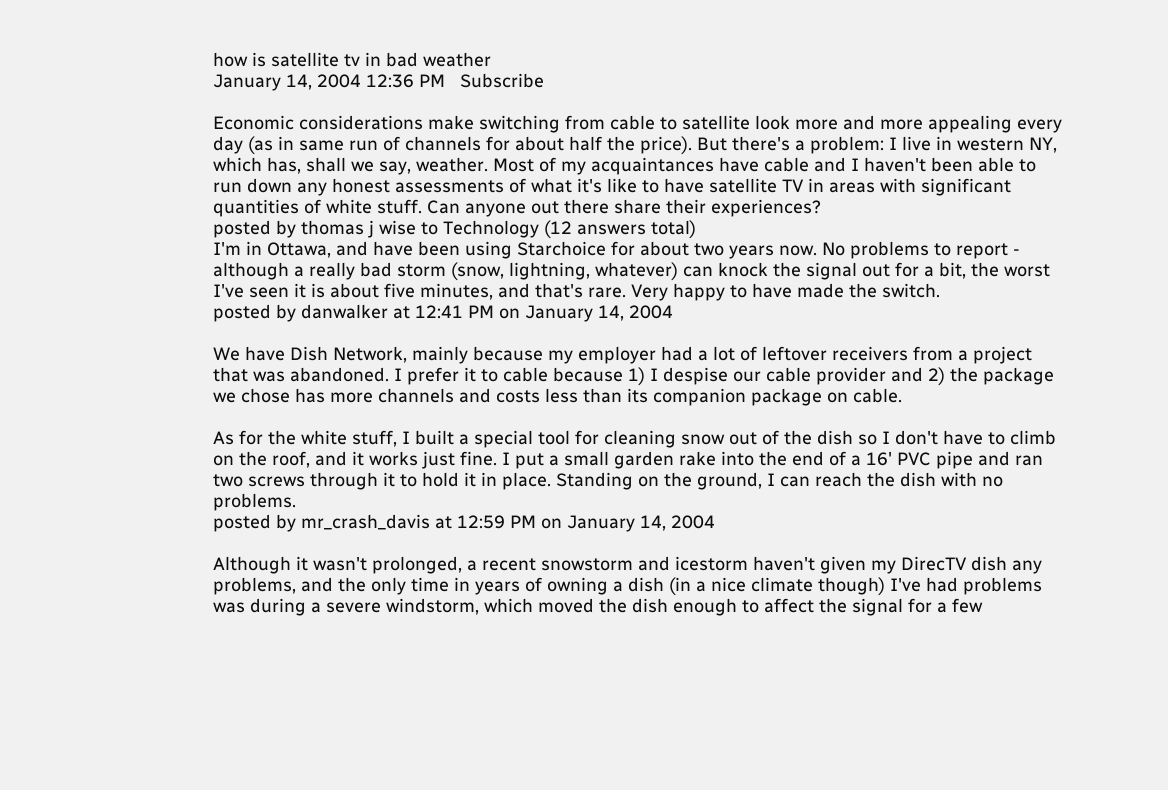how is satellite tv in bad weather
January 14, 2004 12:36 PM   Subscribe

Economic considerations make switching from cable to satellite look more and more appealing every day (as in same run of channels for about half the price). But there's a problem: I live in western NY, which has, shall we say, weather. Most of my acquaintances have cable and I haven't been able to run down any honest assessments of what it's like to have satellite TV in areas with significant quantities of white stuff. Can anyone out there share their experiences?
posted by thomas j wise to Technology (12 answers total)
I'm in Ottawa, and have been using Starchoice for about two years now. No problems to report - although a really bad storm (snow, lightning, whatever) can knock the signal out for a bit, the worst I've seen it is about five minutes, and that's rare. Very happy to have made the switch.
posted by danwalker at 12:41 PM on January 14, 2004

We have Dish Network, mainly because my employer had a lot of leftover receivers from a project that was abandoned. I prefer it to cable because 1) I despise our cable provider and 2) the package we chose has more channels and costs less than its companion package on cable.

As for the white stuff, I built a special tool for cleaning snow out of the dish so I don't have to climb on the roof, and it works just fine. I put a small garden rake into the end of a 16' PVC pipe and ran two screws through it to hold it in place. Standing on the ground, I can reach the dish with no problems.
posted by mr_crash_davis at 12:59 PM on January 14, 2004

Although it wasn't prolonged, a recent snowstorm and icestorm haven't given my DirecTV dish any problems, and the only time in years of owning a dish (in a nice climate though) I've had problems was during a severe windstorm, which moved the dish enough to affect the signal for a few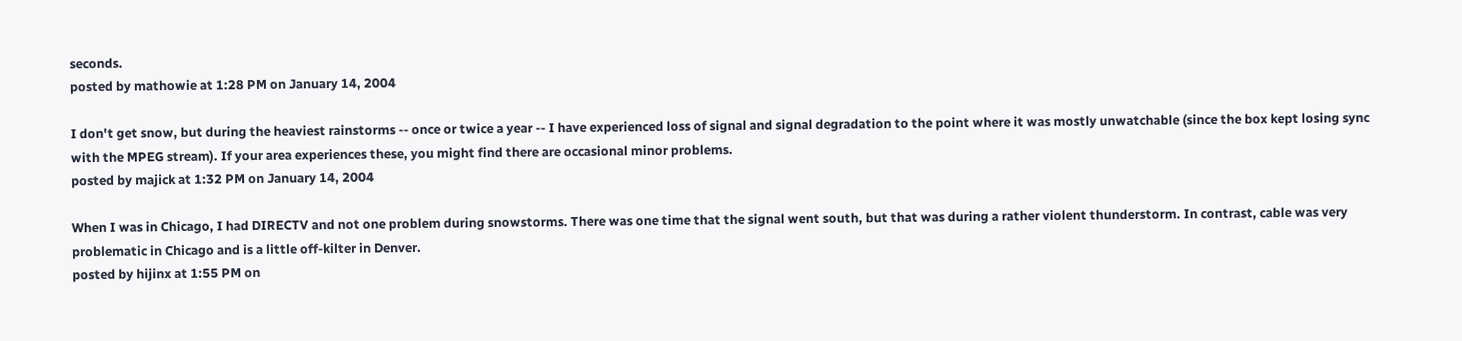seconds.
posted by mathowie at 1:28 PM on January 14, 2004

I don't get snow, but during the heaviest rainstorms -- once or twice a year -- I have experienced loss of signal and signal degradation to the point where it was mostly unwatchable (since the box kept losing sync with the MPEG stream). If your area experiences these, you might find there are occasional minor problems.
posted by majick at 1:32 PM on January 14, 2004

When I was in Chicago, I had DIRECTV and not one problem during snowstorms. There was one time that the signal went south, but that was during a rather violent thunderstorm. In contrast, cable was very problematic in Chicago and is a little off-kilter in Denver.
posted by hijinx at 1:55 PM on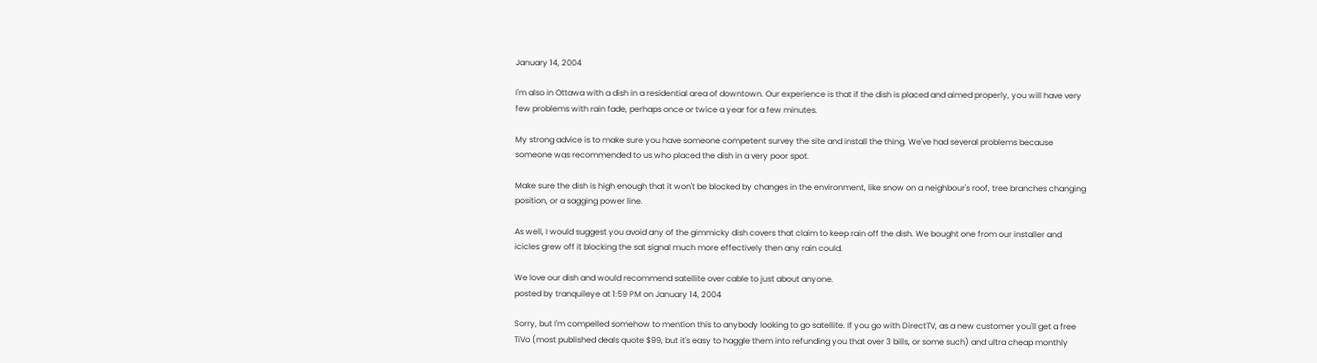January 14, 2004

I'm also in Ottawa with a dish in a residential area of downtown. Our experience is that if the dish is placed and aimed properly, you will have very few problems with rain fade, perhaps once or twice a year for a few minutes.

My strong advice is to make sure you have someone competent survey the site and install the thing. We've had several problems because someone was recommended to us who placed the dish in a very poor spot.

Make sure the dish is high enough that it won't be blocked by changes in the environment, like snow on a neighbour's roof, tree branches changing position, or a sagging power line.

As well, I would suggest you avoid any of the gimmicky dish covers that claim to keep rain off the dish. We bought one from our installer and icicles grew off it blocking the sat signal much more effectively then any rain could.

We love our dish and would recommend satellite over cable to just about anyone.
posted by tranquileye at 1:59 PM on January 14, 2004

Sorry, but I'm compelled somehow to mention this to anybody looking to go satellite. If you go with DirectTV, as a new customer you'll get a free TiVo (most published deals quote $99, but it's easy to haggle them into refunding you that over 3 bills, or some such) and ultra cheap monthly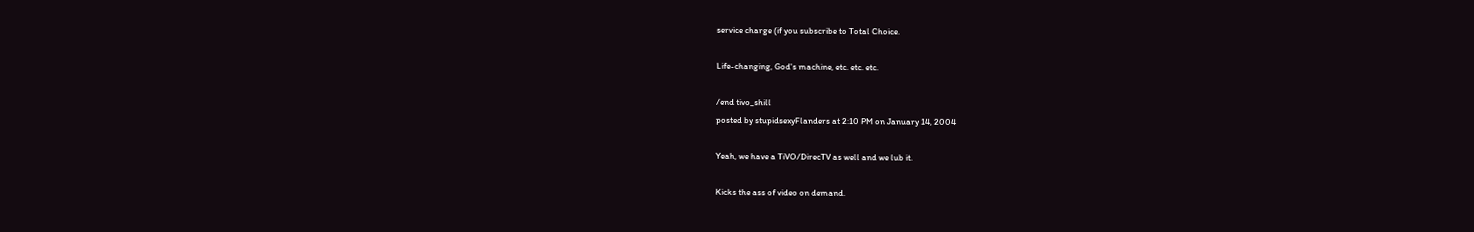service charge (if you subscribe to Total Choice.

Life-changing, God's machine, etc. etc. etc.

/end tivo_shill
posted by stupidsexyFlanders at 2:10 PM on January 14, 2004

Yeah, we have a TiVO/DirecTV as well and we lub it.

Kicks the ass of video on demand.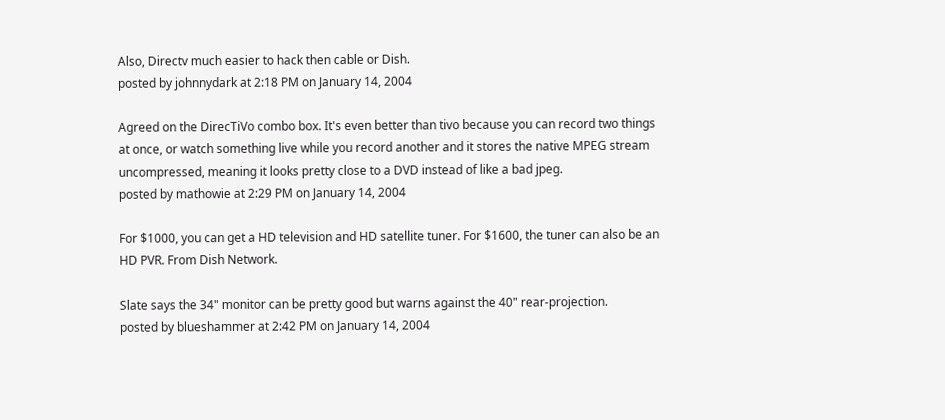Also, Directv much easier to hack then cable or Dish.
posted by johnnydark at 2:18 PM on January 14, 2004

Agreed on the DirecTiVo combo box. It's even better than tivo because you can record two things at once, or watch something live while you record another and it stores the native MPEG stream uncompressed, meaning it looks pretty close to a DVD instead of like a bad jpeg.
posted by mathowie at 2:29 PM on January 14, 2004

For $1000, you can get a HD television and HD satellite tuner. For $1600, the tuner can also be an HD PVR. From Dish Network.

Slate says the 34" monitor can be pretty good but warns against the 40" rear-projection.
posted by blueshammer at 2:42 PM on January 14, 2004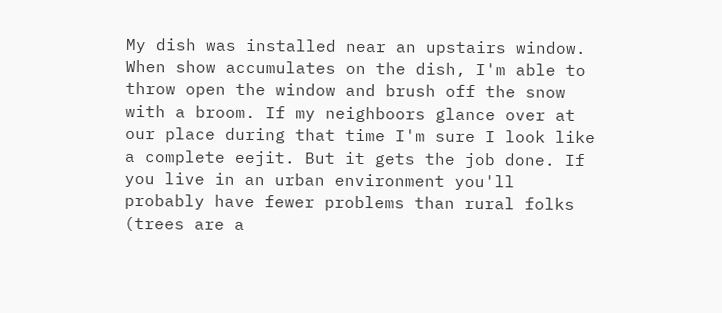My dish was installed near an upstairs window. When show accumulates on the dish, I'm able to throw open the window and brush off the snow with a broom. If my neighboors glance over at our place during that time I'm sure I look like a complete eejit. But it gets the job done. If you live in an urban environment you'll probably have fewer problems than rural folks (trees are a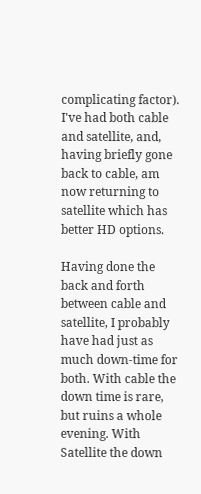complicating factor). I've had both cable and satellite, and, having briefly gone back to cable, am now returning to satellite which has better HD options.

Having done the back and forth between cable and satellite, I probably have had just as much down-time for both. With cable the down time is rare, but ruins a whole evening. With Satellite the down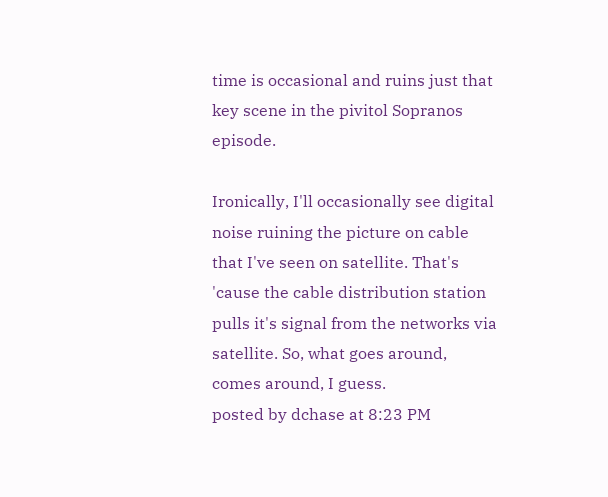time is occasional and ruins just that key scene in the pivitol Sopranos episode.

Ironically, I'll occasionally see digital noise ruining the picture on cable that I've seen on satellite. That's 'cause the cable distribution station pulls it's signal from the networks via satellite. So, what goes around, comes around, I guess.
posted by dchase at 8:23 PM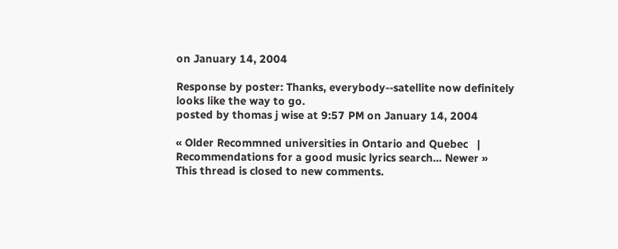on January 14, 2004

Response by poster: Thanks, everybody--satellite now definitely looks like the way to go.
posted by thomas j wise at 9:57 PM on January 14, 2004

« Older Recommned universities in Ontario and Quebec   |   Recommendations for a good music lyrics search... Newer »
This thread is closed to new comments.